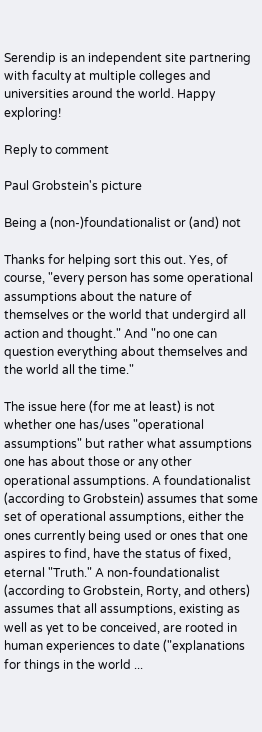Serendip is an independent site partnering with faculty at multiple colleges and universities around the world. Happy exploring!

Reply to comment

Paul Grobstein's picture

Being a (non-)foundationalist or (and) not

Thanks for helping sort this out. Yes, of course, "every person has some operational assumptions about the nature of themselves or the world that undergird all action and thought." And "no one can question everything about themselves and the world all the time."

The issue here (for me at least) is not whether one has/uses "operational assumptions" but rather what assumptions one has about those or any other operational assumptions. A foundationalist (according to Grobstein) assumes that some set of operational assumptions, either the ones currently being used or ones that one aspires to find, have the status of fixed, eternal "Truth." A non-foundationalist (according to Grobstein, Rorty, and others) assumes that all assumptions, existing as well as yet to be conceived, are rooted in human experiences to date ("explanations for things in the world ...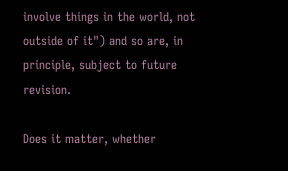involve things in the world, not outside of it") and so are, in principle, subject to future revision.

Does it matter, whether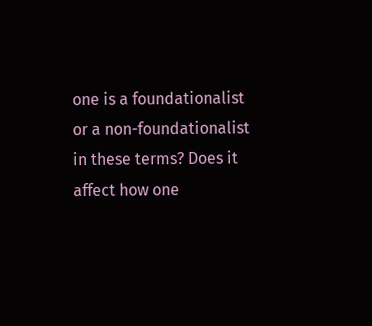one is a foundationalist or a non-foundationalist in these terms? Does it affect how one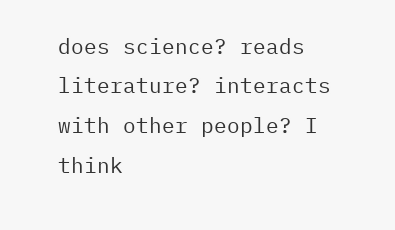does science? reads literature? interacts with other people? I think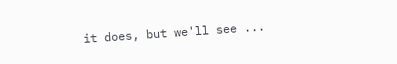it does, but we'll see ...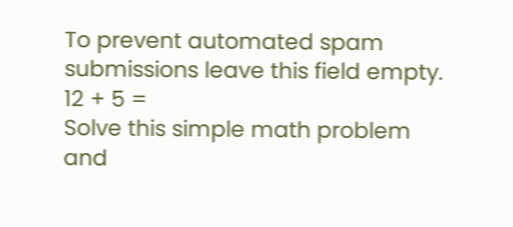To prevent automated spam submissions leave this field empty.
12 + 5 =
Solve this simple math problem and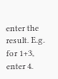enter the result. E.g. for 1+3, enter 4.